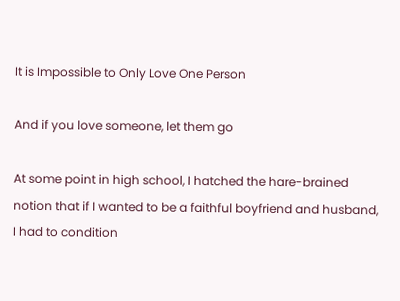It is Impossible to Only Love One Person

And if you love someone, let them go

At some point in high school, I hatched the hare-brained notion that if I wanted to be a faithful boyfriend and husband, I had to condition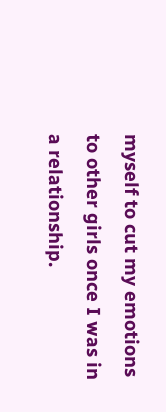myself to cut my emotions to other girls once I was in a relationship.